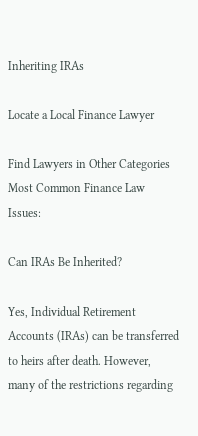Inheriting IRAs

Locate a Local Finance Lawyer

Find Lawyers in Other Categories
Most Common Finance Law Issues:

Can IRAs Be Inherited?

Yes, Individual Retirement Accounts (IRAs) can be transferred to heirs after death. However, many of the restrictions regarding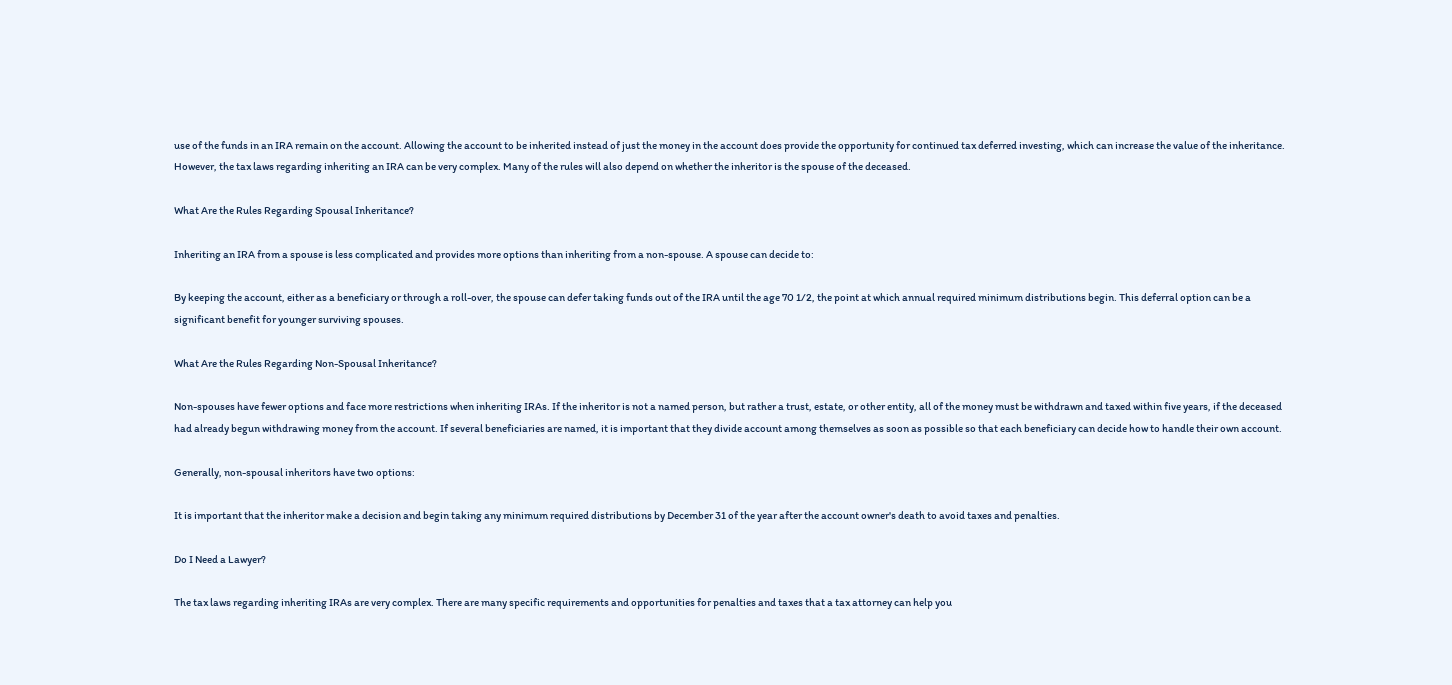use of the funds in an IRA remain on the account. Allowing the account to be inherited instead of just the money in the account does provide the opportunity for continued tax deferred investing, which can increase the value of the inheritance. However, the tax laws regarding inheriting an IRA can be very complex. Many of the rules will also depend on whether the inheritor is the spouse of the deceased.

What Are the Rules Regarding Spousal Inheritance?

Inheriting an IRA from a spouse is less complicated and provides more options than inheriting from a non-spouse. A spouse can decide to:

By keeping the account, either as a beneficiary or through a roll-over, the spouse can defer taking funds out of the IRA until the age 70 1/2, the point at which annual required minimum distributions begin. This deferral option can be a significant benefit for younger surviving spouses.

What Are the Rules Regarding Non-Spousal Inheritance?

Non-spouses have fewer options and face more restrictions when inheriting IRAs. If the inheritor is not a named person, but rather a trust, estate, or other entity, all of the money must be withdrawn and taxed within five years, if the deceased had already begun withdrawing money from the account. If several beneficiaries are named, it is important that they divide account among themselves as soon as possible so that each beneficiary can decide how to handle their own account.

Generally, non-spousal inheritors have two options:

It is important that the inheritor make a decision and begin taking any minimum required distributions by December 31 of the year after the account owner's death to avoid taxes and penalties.

Do I Need a Lawyer?

The tax laws regarding inheriting IRAs are very complex. There are many specific requirements and opportunities for penalties and taxes that a tax attorney can help you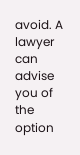avoid. A lawyer can advise you of the option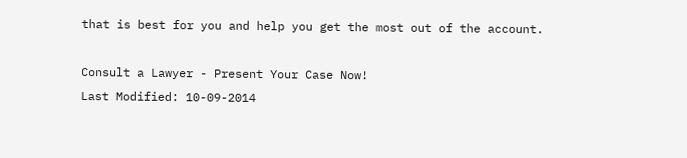that is best for you and help you get the most out of the account.

Consult a Lawyer - Present Your Case Now!
Last Modified: 10-09-2014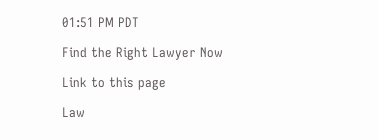01:51 PM PDT

Find the Right Lawyer Now

Link to this page

Law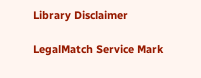Library Disclaimer

LegalMatch Service Mark